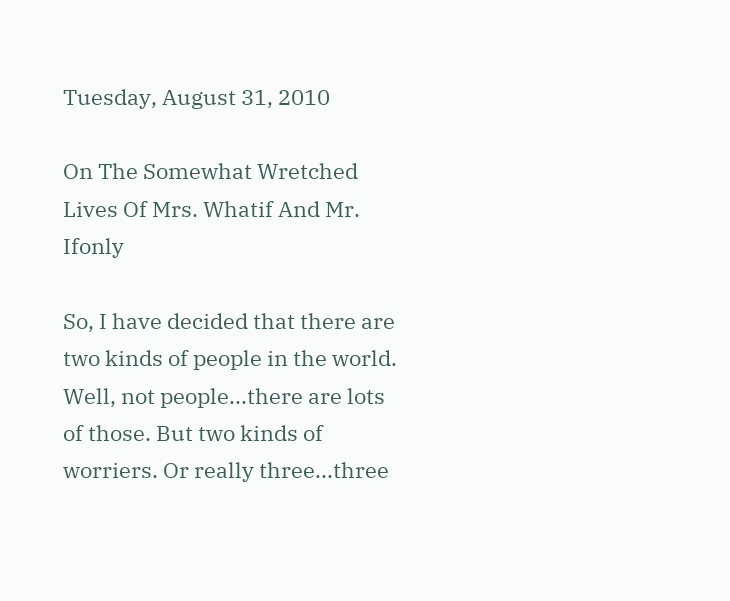Tuesday, August 31, 2010

On The Somewhat Wretched Lives Of Mrs. Whatif And Mr. Ifonly

So, I have decided that there are two kinds of people in the world. Well, not people...there are lots of those. But two kinds of worriers. Or really three...three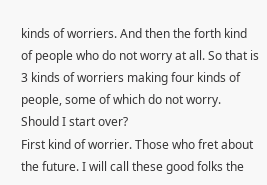kinds of worriers. And then the forth kind of people who do not worry at all. So that is 3 kinds of worriers making four kinds of people, some of which do not worry. Should I start over?
First kind of worrier. Those who fret about the future. I will call these good folks the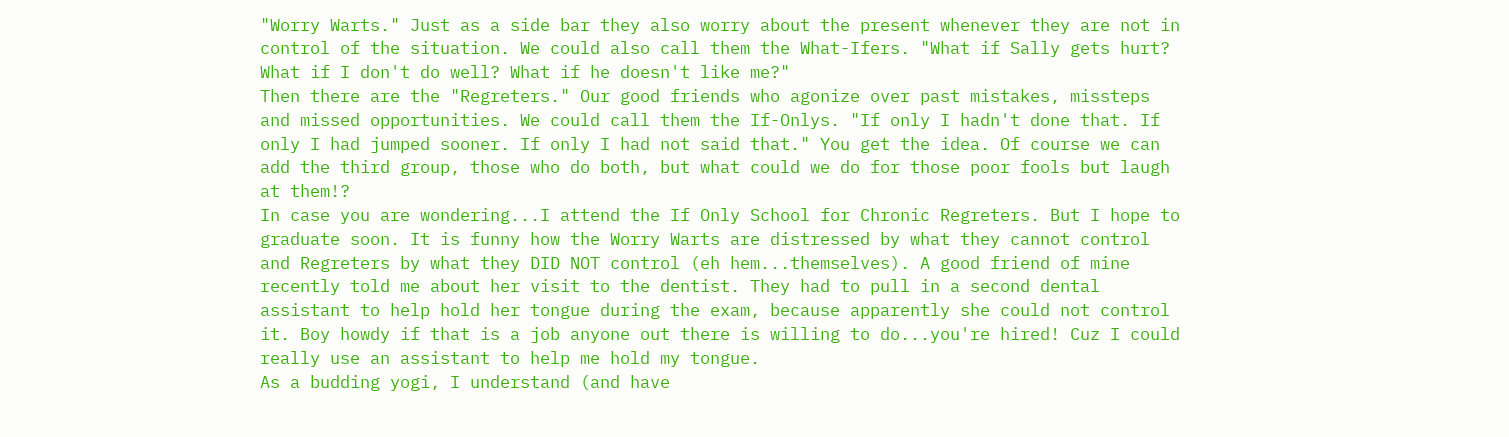"Worry Warts." Just as a side bar they also worry about the present whenever they are not in control of the situation. We could also call them the What-Ifers. "What if Sally gets hurt? What if I don't do well? What if he doesn't like me?"
Then there are the "Regreters." Our good friends who agonize over past mistakes, missteps and missed opportunities. We could call them the If-Onlys. "If only I hadn't done that. If only I had jumped sooner. If only I had not said that." You get the idea. Of course we can add the third group, those who do both, but what could we do for those poor fools but laugh at them!?
In case you are wondering...I attend the If Only School for Chronic Regreters. But I hope to graduate soon. It is funny how the Worry Warts are distressed by what they cannot control and Regreters by what they DID NOT control (eh hem...themselves). A good friend of mine recently told me about her visit to the dentist. They had to pull in a second dental assistant to help hold her tongue during the exam, because apparently she could not control it. Boy howdy if that is a job anyone out there is willing to do...you're hired! Cuz I could really use an assistant to help me hold my tongue.
As a budding yogi, I understand (and have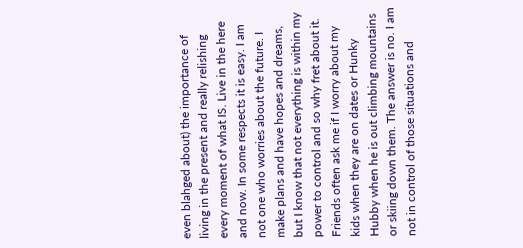even blahged about) the importance of living in the present and really relishing every moment of what IS. Live in the here and now. In some respects it is easy. I am not one who worries about the future. I make plans and have hopes and dreams, but I know that not everything is within my power to control and so why fret about it. Friends often ask me if I worry about my kids when they are on dates or Hunky Hubby when he is out climbing mountains or skiing down them. The answer is no. I am not in control of those situations and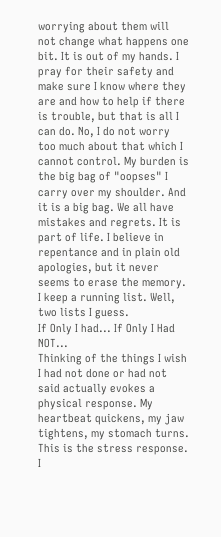worrying about them will not change what happens one bit. It is out of my hands. I pray for their safety and make sure I know where they are and how to help if there is trouble, but that is all I can do. No, I do not worry too much about that which I cannot control. My burden is the big bag of "oopses" I carry over my shoulder. And it is a big bag. We all have mistakes and regrets. It is part of life. I believe in repentance and in plain old apologies, but it never seems to erase the memory. I keep a running list. Well, two lists I guess.
If Only I had... If Only I Had NOT...
Thinking of the things I wish I had not done or had not said actually evokes a physical response. My heartbeat quickens, my jaw tightens, my stomach turns. This is the stress response. I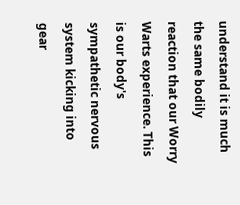understand it is much the same bodily reaction that our Worry Warts experience. This is our body's sympathetic nervous system kicking into gear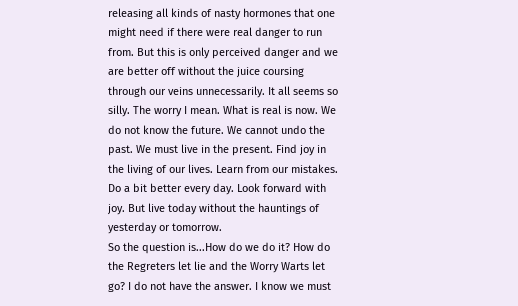releasing all kinds of nasty hormones that one might need if there were real danger to run from. But this is only perceived danger and we are better off without the juice coursing through our veins unnecessarily. It all seems so silly. The worry I mean. What is real is now. We do not know the future. We cannot undo the past. We must live in the present. Find joy in the living of our lives. Learn from our mistakes. Do a bit better every day. Look forward with joy. But live today without the hauntings of yesterday or tomorrow.
So the question is...How do we do it? How do the Regreters let lie and the Worry Warts let go? I do not have the answer. I know we must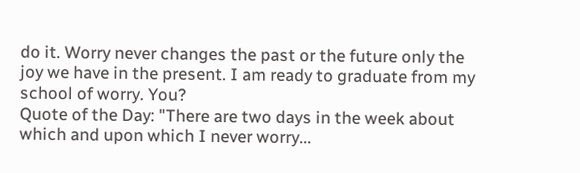do it. Worry never changes the past or the future only the joy we have in the present. I am ready to graduate from my school of worry. You?
Quote of the Day: "There are two days in the week about which and upon which I never worry...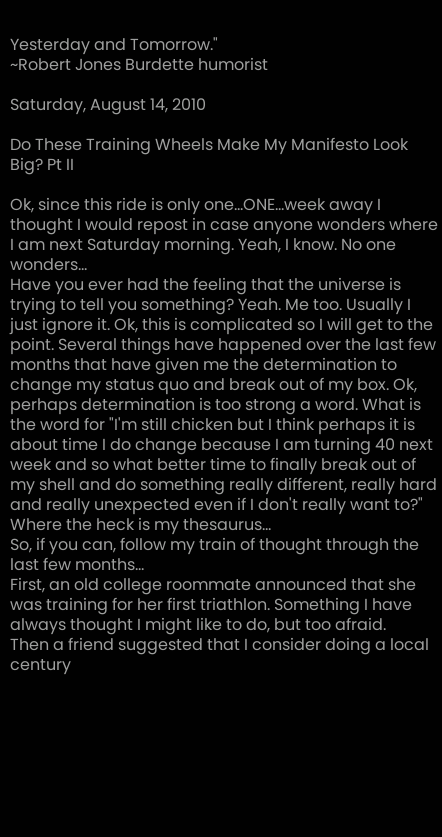Yesterday and Tomorrow."
~Robert Jones Burdette humorist

Saturday, August 14, 2010

Do These Training Wheels Make My Manifesto Look Big? Pt II

Ok, since this ride is only one...ONE...week away I thought I would repost in case anyone wonders where I am next Saturday morning. Yeah, I know. No one wonders...
Have you ever had the feeling that the universe is trying to tell you something? Yeah. Me too. Usually I just ignore it. Ok, this is complicated so I will get to the point. Several things have happened over the last few months that have given me the determination to change my status quo and break out of my box. Ok, perhaps determination is too strong a word. What is the word for "I'm still chicken but I think perhaps it is about time I do change because I am turning 40 next week and so what better time to finally break out of my shell and do something really different, really hard and really unexpected even if I don't really want to?" Where the heck is my thesaurus...
So, if you can, follow my train of thought through the last few months...
First, an old college roommate announced that she was training for her first triathlon. Something I have always thought I might like to do, but too afraid.
Then a friend suggested that I consider doing a local century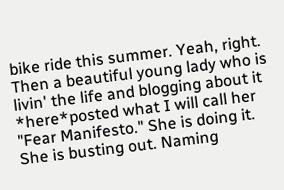bike ride this summer. Yeah, right.
Then a beautiful young lady who is livin' the life and blogging about it *here*posted what I will call her "Fear Manifesto." She is doing it. She is busting out. Naming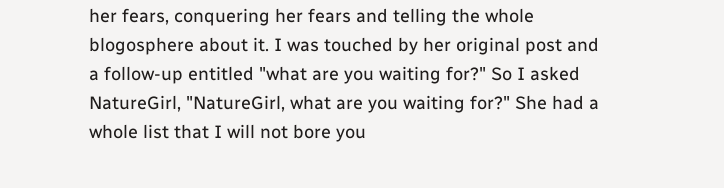her fears, conquering her fears and telling the whole blogosphere about it. I was touched by her original post and a follow-up entitled "what are you waiting for?" So I asked NatureGirl, "NatureGirl, what are you waiting for?" She had a whole list that I will not bore you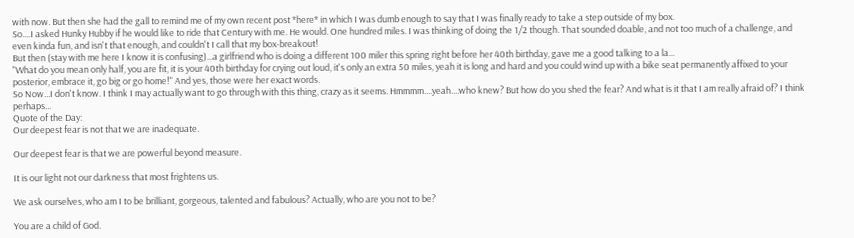with now. But then she had the gall to remind me of my own recent post *here* in which I was dumb enough to say that I was finally ready to take a step outside of my box.
So....I asked Hunky Hubby if he would like to ride that Century with me. He would. One hundred miles. I was thinking of doing the 1/2 though. That sounded doable, and not too much of a challenge, and even kinda fun, and isn't that enough, and couldn't I call that my box-breakout!
But then (stay with me here I know it is confusing)...a girlfriend who is doing a different 100 miler this spring right before her 40th birthday, gave me a good talking to a la...
"What do you mean only half, you are fit, it is your 40th birthday for crying out loud, it's only an extra 50 miles, yeah it is long and hard and you could wind up with a bike seat permanently affixed to your posterior, embrace it, go big or go home!" And yes, those were her exact words.
So Now...I don't know. I think I may actually want to go through with this thing, crazy as it seems. Hmmmm....yeah....who knew? But how do you shed the fear? And what is it that I am really afraid of? I think perhaps...
Quote of the Day:
Our deepest fear is not that we are inadequate.

Our deepest fear is that we are powerful beyond measure.

It is our light not our darkness that most frightens us.

We ask ourselves, who am I to be brilliant, gorgeous, talented and fabulous? Actually, who are you not to be?

You are a child of God.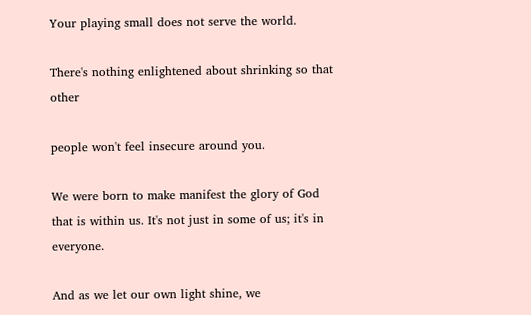Your playing small does not serve the world.

There's nothing enlightened about shrinking so that other

people won't feel insecure around you.

We were born to make manifest the glory of God that is within us. It's not just in some of us; it's in everyone.

And as we let our own light shine, we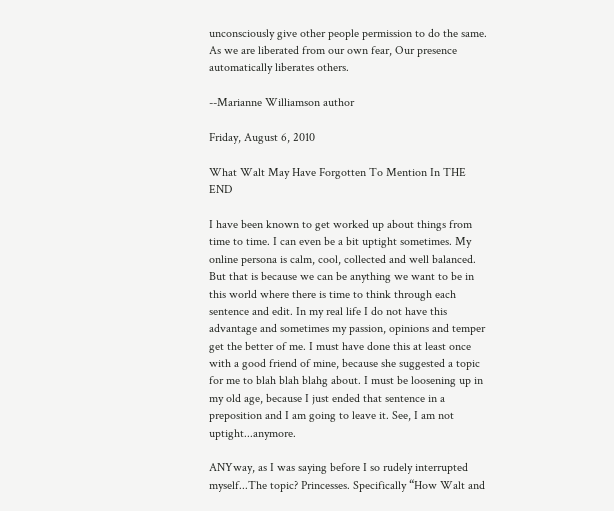unconsciously give other people permission to do the same. As we are liberated from our own fear, Our presence automatically liberates others.

--Marianne Williamson author

Friday, August 6, 2010

What Walt May Have Forgotten To Mention In THE END

I have been known to get worked up about things from time to time. I can even be a bit uptight sometimes. My online persona is calm, cool, collected and well balanced. But that is because we can be anything we want to be in this world where there is time to think through each sentence and edit. In my real life I do not have this advantage and sometimes my passion, opinions and temper get the better of me. I must have done this at least once with a good friend of mine, because she suggested a topic for me to blah blah blahg about. I must be loosening up in my old age, because I just ended that sentence in a preposition and I am going to leave it. See, I am not uptight...anymore.

ANYway, as I was saying before I so rudely interrupted myself...The topic? Princesses. Specifically “How Walt and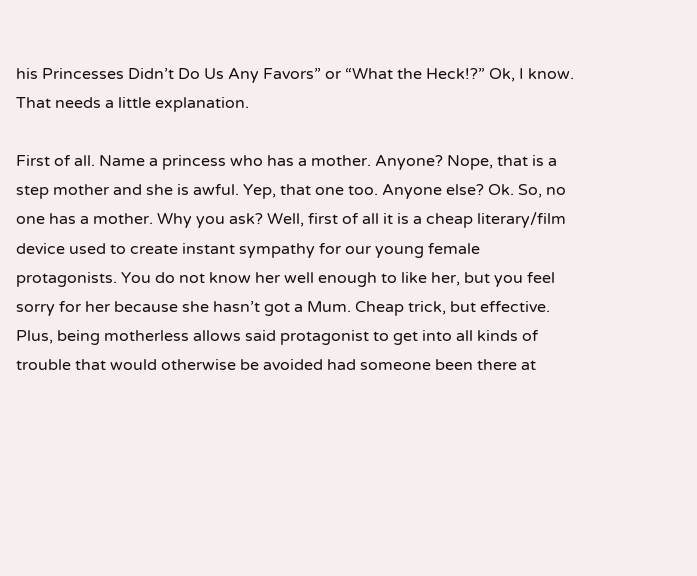his Princesses Didn’t Do Us Any Favors” or “What the Heck!?” Ok, I know. That needs a little explanation.

First of all. Name a princess who has a mother. Anyone? Nope, that is a step mother and she is awful. Yep, that one too. Anyone else? Ok. So, no one has a mother. Why you ask? Well, first of all it is a cheap literary/film device used to create instant sympathy for our young female protagonists. You do not know her well enough to like her, but you feel sorry for her because she hasn’t got a Mum. Cheap trick, but effective. Plus, being motherless allows said protagonist to get into all kinds of trouble that would otherwise be avoided had someone been there at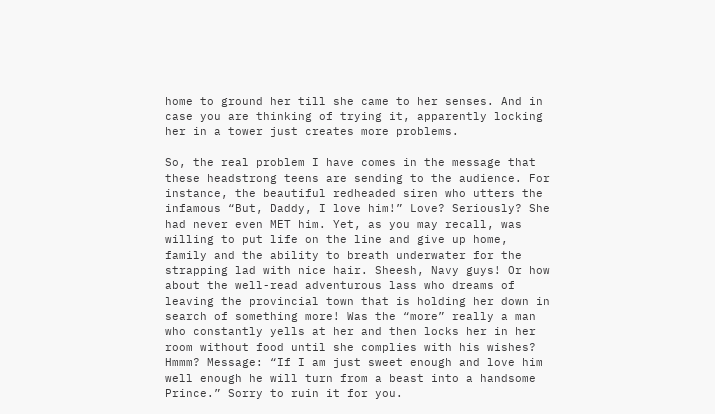home to ground her till she came to her senses. And in case you are thinking of trying it, apparently locking her in a tower just creates more problems.

So, the real problem I have comes in the message that these headstrong teens are sending to the audience. For instance, the beautiful redheaded siren who utters the infamous “But, Daddy, I love him!” Love? Seriously? She had never even MET him. Yet, as you may recall, was willing to put life on the line and give up home, family and the ability to breath underwater for the strapping lad with nice hair. Sheesh, Navy guys! Or how about the well-read adventurous lass who dreams of leaving the provincial town that is holding her down in search of something more! Was the “more” really a man who constantly yells at her and then locks her in her room without food until she complies with his wishes? Hmmm? Message: “If I am just sweet enough and love him well enough he will turn from a beast into a handsome Prince.” Sorry to ruin it for you.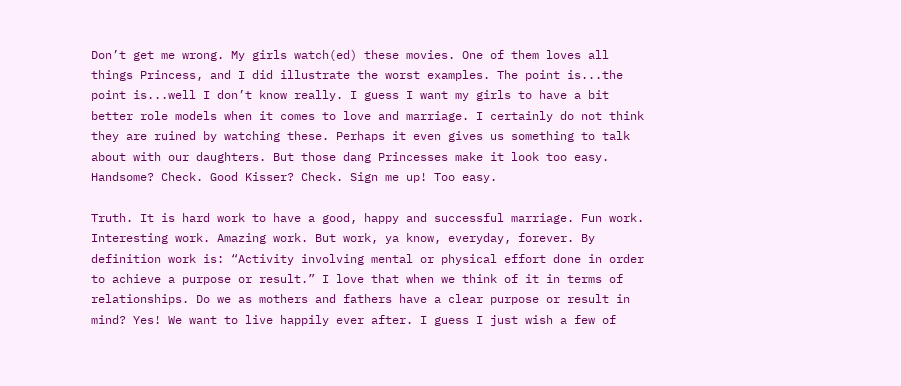Don’t get me wrong. My girls watch(ed) these movies. One of them loves all things Princess, and I did illustrate the worst examples. The point is...the point is...well I don’t know really. I guess I want my girls to have a bit better role models when it comes to love and marriage. I certainly do not think they are ruined by watching these. Perhaps it even gives us something to talk about with our daughters. But those dang Princesses make it look too easy. Handsome? Check. Good Kisser? Check. Sign me up! Too easy.

Truth. It is hard work to have a good, happy and successful marriage. Fun work. Interesting work. Amazing work. But work, ya know, everyday, forever. By definition work is: “Activity involving mental or physical effort done in order to achieve a purpose or result.” I love that when we think of it in terms of relationships. Do we as mothers and fathers have a clear purpose or result in mind? Yes! We want to live happily ever after. I guess I just wish a few of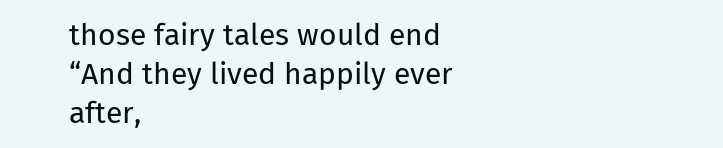those fairy tales would end “And they lived happily ever after,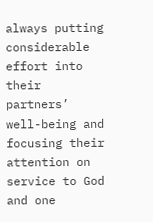always putting considerable effort into their partners’ well-being and focusing their attention on service to God and one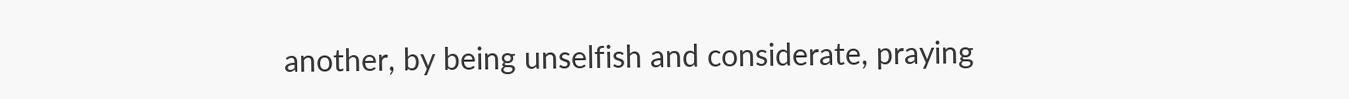another, by being unselfish and considerate, praying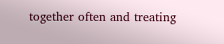together often and treating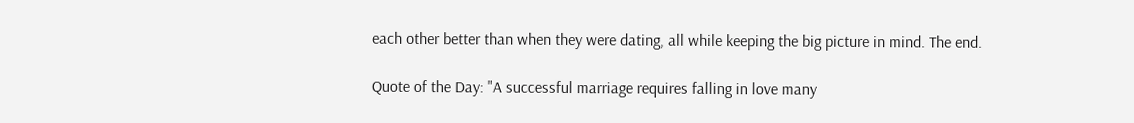each other better than when they were dating, all while keeping the big picture in mind. The end.

Quote of the Day: "A successful marriage requires falling in love many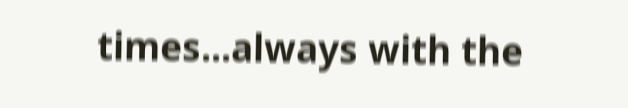times...always with the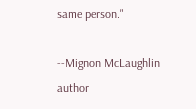same person."

--Mignon McLaughlin author